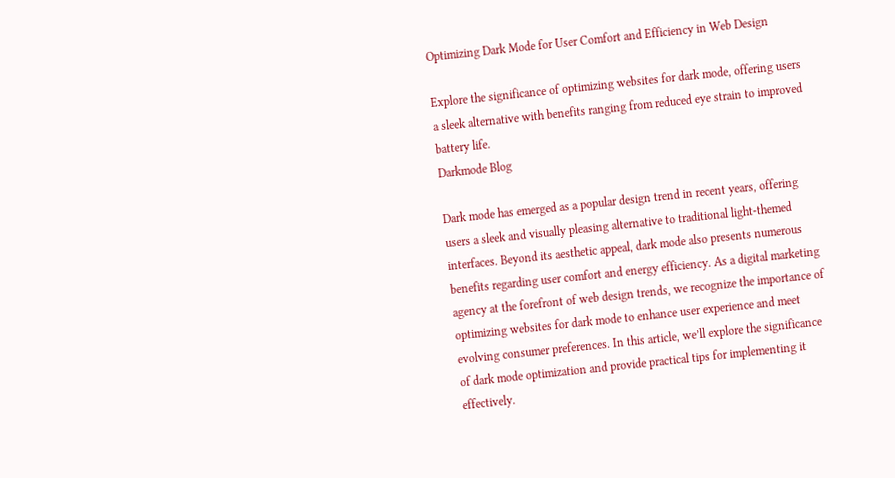Optimizing Dark Mode for User Comfort and Efficiency in Web Design

Explore the significance of optimizing websites for dark mode, offering users a sleek alternative with benefits ranging from reduced eye strain to improved battery life.
Darkmode Blog

Dark mode has emerged as a popular design trend in recent years, offering users a sleek and visually pleasing alternative to traditional light-themed interfaces. Beyond its aesthetic appeal, dark mode also presents numerous benefits regarding user comfort and energy efficiency. As a digital marketing agency at the forefront of web design trends, we recognize the importance of optimizing websites for dark mode to enhance user experience and meet evolving consumer preferences. In this article, we’ll explore the significance of dark mode optimization and provide practical tips for implementing it effectively.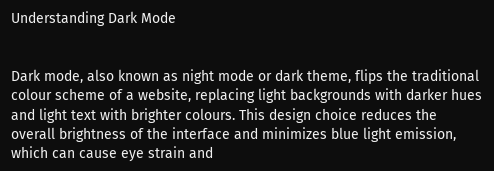Understanding Dark Mode


Dark mode, also known as night mode or dark theme, flips the traditional colour scheme of a website, replacing light backgrounds with darker hues and light text with brighter colours. This design choice reduces the overall brightness of the interface and minimizes blue light emission, which can cause eye strain and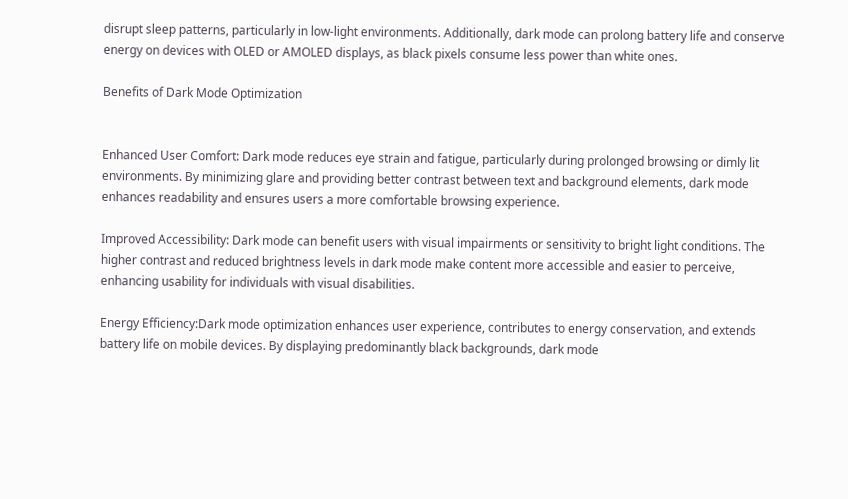disrupt sleep patterns, particularly in low-light environments. Additionally, dark mode can prolong battery life and conserve energy on devices with OLED or AMOLED displays, as black pixels consume less power than white ones.

Benefits of Dark Mode Optimization


Enhanced User Comfort: Dark mode reduces eye strain and fatigue, particularly during prolonged browsing or dimly lit environments. By minimizing glare and providing better contrast between text and background elements, dark mode enhances readability and ensures users a more comfortable browsing experience.

Improved Accessibility: Dark mode can benefit users with visual impairments or sensitivity to bright light conditions. The higher contrast and reduced brightness levels in dark mode make content more accessible and easier to perceive, enhancing usability for individuals with visual disabilities.

Energy Efficiency:Dark mode optimization enhances user experience, contributes to energy conservation, and extends battery life on mobile devices. By displaying predominantly black backgrounds, dark mode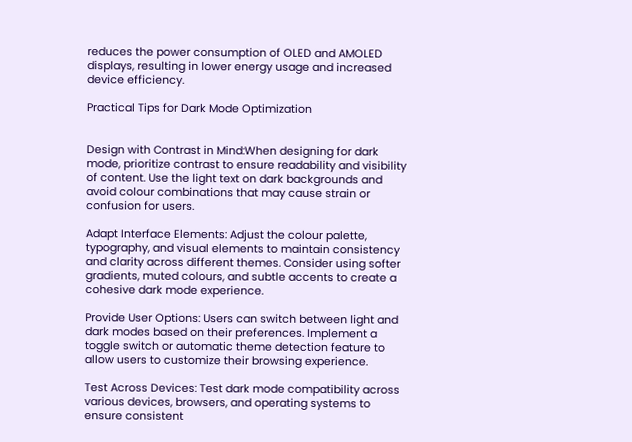reduces the power consumption of OLED and AMOLED displays, resulting in lower energy usage and increased device efficiency.

Practical Tips for Dark Mode Optimization


Design with Contrast in Mind:When designing for dark mode, prioritize contrast to ensure readability and visibility of content. Use the light text on dark backgrounds and avoid colour combinations that may cause strain or confusion for users.

Adapt Interface Elements: Adjust the colour palette, typography, and visual elements to maintain consistency and clarity across different themes. Consider using softer gradients, muted colours, and subtle accents to create a cohesive dark mode experience.

Provide User Options: Users can switch between light and dark modes based on their preferences. Implement a toggle switch or automatic theme detection feature to allow users to customize their browsing experience.

Test Across Devices: Test dark mode compatibility across various devices, browsers, and operating systems to ensure consistent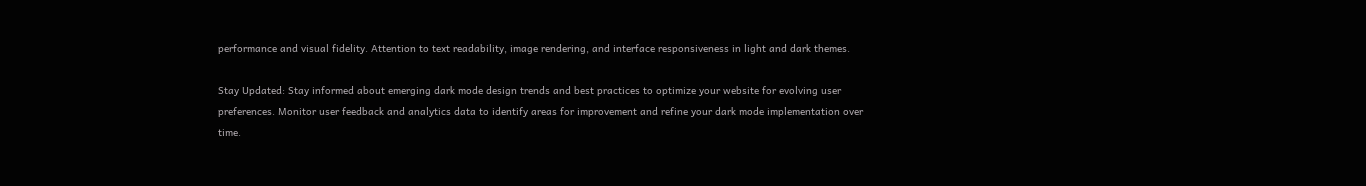performance and visual fidelity. Attention to text readability, image rendering, and interface responsiveness in light and dark themes.

Stay Updated: Stay informed about emerging dark mode design trends and best practices to optimize your website for evolving user preferences. Monitor user feedback and analytics data to identify areas for improvement and refine your dark mode implementation over time.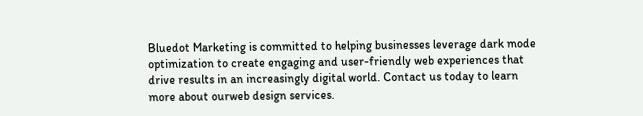Bluedot Marketing is committed to helping businesses leverage dark mode optimization to create engaging and user-friendly web experiences that drive results in an increasingly digital world. Contact us today to learn more about ourweb design services.